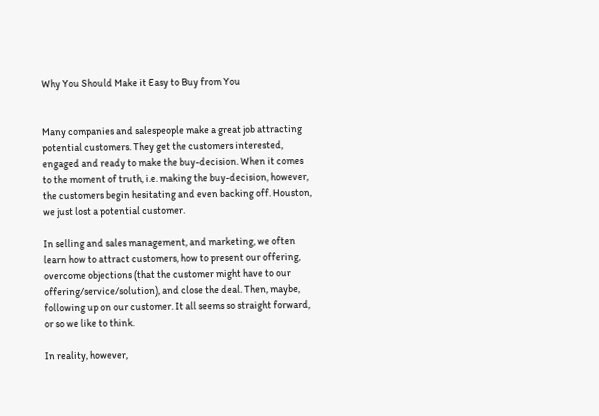Why You Should Make it Easy to Buy from You


Many companies and salespeople make a great job attracting potential customers. They get the customers interested, engaged and ready to make the buy-decision. When it comes to the moment of truth, i.e. making the buy-decision, however, the customers begin hesitating and even backing off. Houston, we just lost a potential customer.

In selling and sales management, and marketing, we often learn how to attract customers, how to present our offering, overcome objections (that the customer might have to our offering/service/solution), and close the deal. Then, maybe, following up on our customer. It all seems so straight forward, or so we like to think.

In reality, however,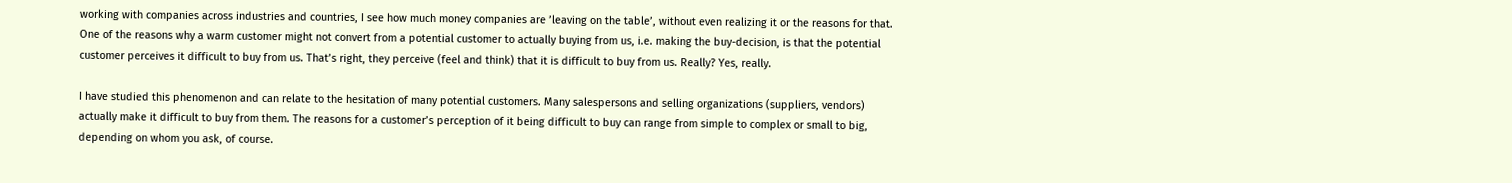working with companies across industries and countries, I see how much money companies are ’leaving on the table’, without even realizing it or the reasons for that. One of the reasons why a warm customer might not convert from a potential customer to actually buying from us, i.e. making the buy-decision, is that the potential customer perceives it difficult to buy from us. That’s right, they perceive (feel and think) that it is difficult to buy from us. Really? Yes, really.

I have studied this phenomenon and can relate to the hesitation of many potential customers. Many salespersons and selling organizations (suppliers, vendors) actually make it difficult to buy from them. The reasons for a customer’s perception of it being difficult to buy can range from simple to complex or small to big, depending on whom you ask, of course.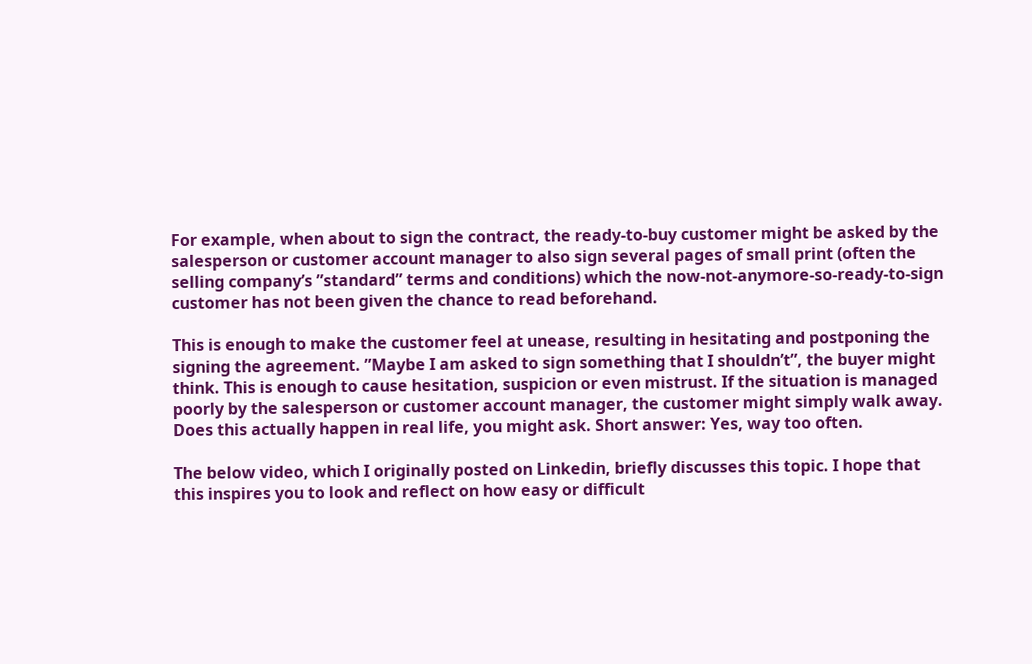For example, when about to sign the contract, the ready-to-buy customer might be asked by the salesperson or customer account manager to also sign several pages of small print (often the selling company’s ”standard” terms and conditions) which the now-not-anymore-so-ready-to-sign customer has not been given the chance to read beforehand.

This is enough to make the customer feel at unease, resulting in hesitating and postponing the signing the agreement. ”Maybe I am asked to sign something that I shouldn’t”, the buyer might think. This is enough to cause hesitation, suspicion or even mistrust. If the situation is managed poorly by the salesperson or customer account manager, the customer might simply walk away. Does this actually happen in real life, you might ask. Short answer: Yes, way too often.

The below video, which I originally posted on Linkedin, briefly discusses this topic. I hope that this inspires you to look and reflect on how easy or difficult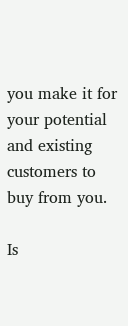you make it for your potential and existing customers to buy from you.

Is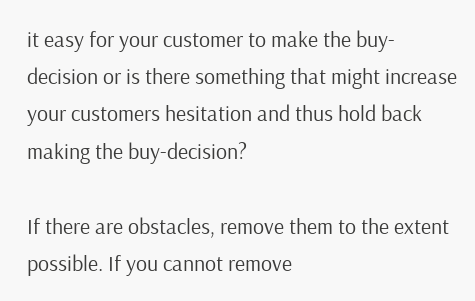it easy for your customer to make the buy-decision or is there something that might increase your customers hesitation and thus hold back making the buy-decision?

If there are obstacles, remove them to the extent possible. If you cannot remove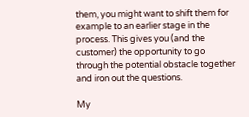them, you might want to shift them for example to an earlier stage in the process. This gives you (and the customer) the opportunity to go through the potential obstacle together and iron out the questions.

My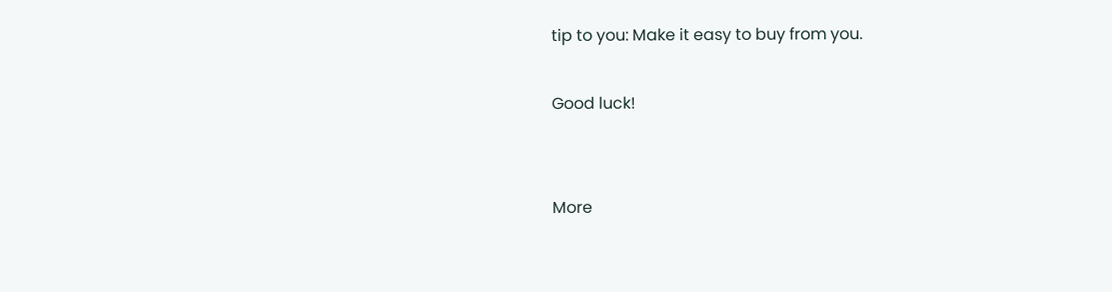tip to you: Make it easy to buy from you.

Good luck!


More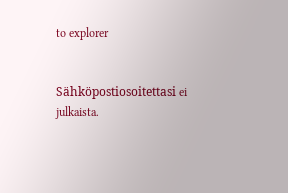to explorer


Sähköpostiosoitettasi ei julkaista.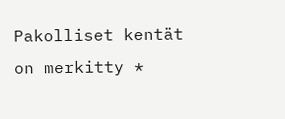Pakolliset kentät on merkitty *